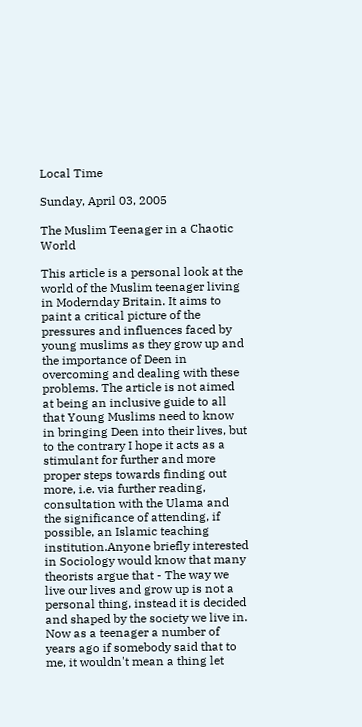Local Time

Sunday, April 03, 2005

The Muslim Teenager in a Chaotic World

This article is a personal look at the world of the Muslim teenager living in Modernday Britain. It aims to paint a critical picture of the pressures and influences faced by young muslims as they grow up and the importance of Deen in overcoming and dealing with these problems. The article is not aimed at being an inclusive guide to all that Young Muslims need to know in bringing Deen into their lives, but to the contrary I hope it acts as a stimulant for further and more proper steps towards finding out more, i.e. via further reading, consultation with the Ulama and the significance of attending, if possible, an Islamic teaching institution.Anyone briefly interested in Sociology would know that many theorists argue that - The way we live our lives and grow up is not a personal thing, instead it is decided and shaped by the society we live in. Now as a teenager a number of years ago if somebody said that to me, it wouldn't mean a thing let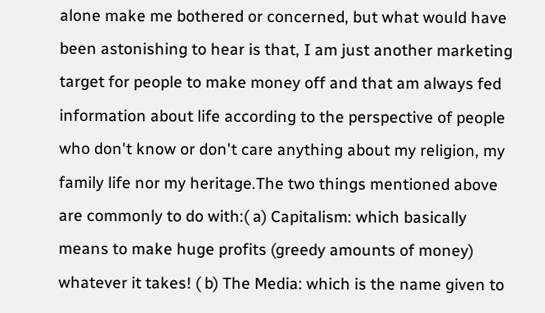alone make me bothered or concerned, but what would have been astonishing to hear is that, I am just another marketing target for people to make money off and that am always fed information about life according to the perspective of people who don't know or don't care anything about my religion, my family life nor my heritage.The two things mentioned above are commonly to do with:( a) Capitalism: which basically means to make huge profits (greedy amounts of money) whatever it takes! ( b) The Media: which is the name given to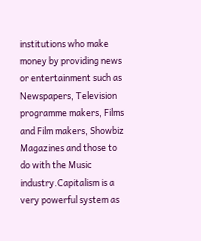institutions who make money by providing news or entertainment such as Newspapers, Television programme makers, Films and Film makers, Showbiz Magazines and those to do with the Music industry.Capitalism is a very powerful system as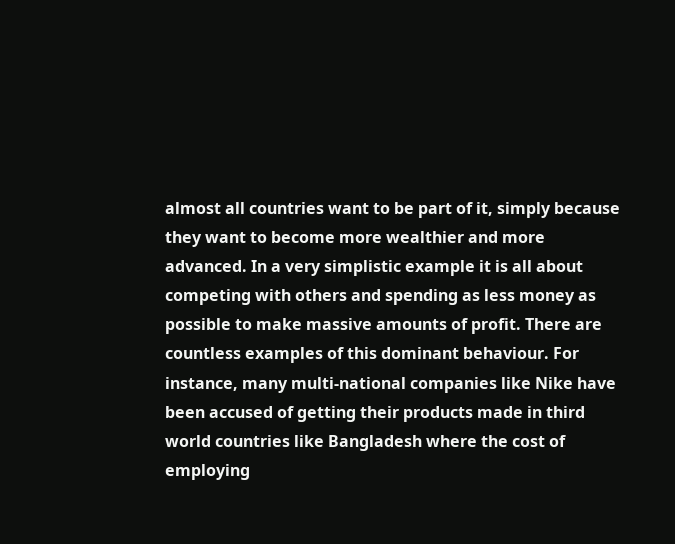almost all countries want to be part of it, simply because they want to become more wealthier and more advanced. In a very simplistic example it is all about competing with others and spending as less money as possible to make massive amounts of profit. There are countless examples of this dominant behaviour. For instance, many multi-national companies like Nike have been accused of getting their products made in third world countries like Bangladesh where the cost of employing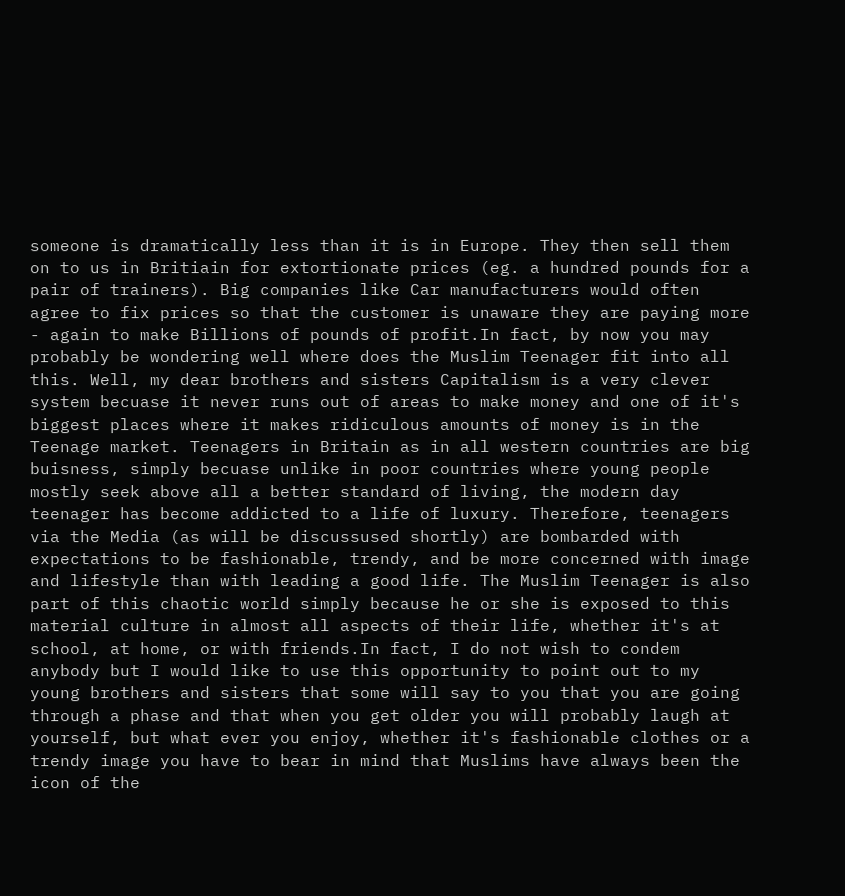someone is dramatically less than it is in Europe. They then sell them on to us in Britiain for extortionate prices (eg. a hundred pounds for a pair of trainers). Big companies like Car manufacturers would often agree to fix prices so that the customer is unaware they are paying more - again to make Billions of pounds of profit.In fact, by now you may probably be wondering well where does the Muslim Teenager fit into all this. Well, my dear brothers and sisters Capitalism is a very clever system becuase it never runs out of areas to make money and one of it's biggest places where it makes ridiculous amounts of money is in the Teenage market. Teenagers in Britain as in all western countries are big buisness, simply becuase unlike in poor countries where young people mostly seek above all a better standard of living, the modern day teenager has become addicted to a life of luxury. Therefore, teenagers via the Media (as will be discussused shortly) are bombarded with expectations to be fashionable, trendy, and be more concerned with image and lifestyle than with leading a good life. The Muslim Teenager is also part of this chaotic world simply because he or she is exposed to this material culture in almost all aspects of their life, whether it's at school, at home, or with friends.In fact, I do not wish to condem anybody but I would like to use this opportunity to point out to my young brothers and sisters that some will say to you that you are going through a phase and that when you get older you will probably laugh at yourself, but what ever you enjoy, whether it's fashionable clothes or a trendy image you have to bear in mind that Muslims have always been the icon of the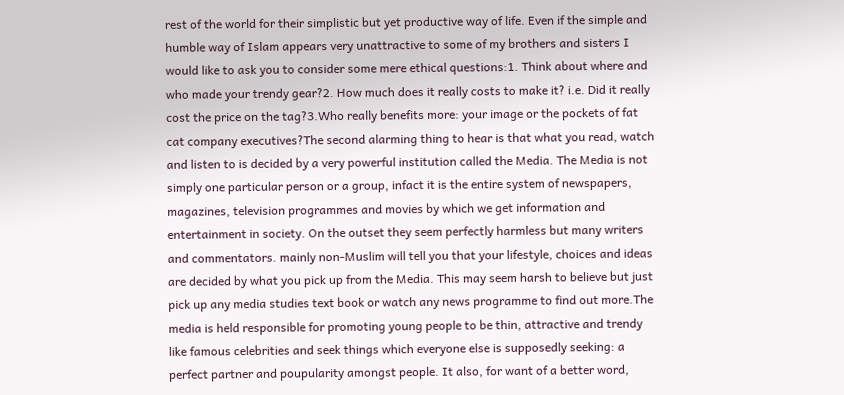rest of the world for their simplistic but yet productive way of life. Even if the simple and humble way of Islam appears very unattractive to some of my brothers and sisters I would like to ask you to consider some mere ethical questions:1. Think about where and who made your trendy gear?2. How much does it really costs to make it? i.e. Did it really cost the price on the tag?3.Who really benefits more: your image or the pockets of fat cat company executives?The second alarming thing to hear is that what you read, watch and listen to is decided by a very powerful institution called the Media. The Media is not simply one particular person or a group, infact it is the entire system of newspapers, magazines, television programmes and movies by which we get information and entertainment in society. On the outset they seem perfectly harmless but many writers and commentators. mainly non-Muslim will tell you that your lifestyle, choices and ideas are decided by what you pick up from the Media. This may seem harsh to believe but just pick up any media studies text book or watch any news programme to find out more.The media is held responsible for promoting young people to be thin, attractive and trendy like famous celebrities and seek things which everyone else is supposedly seeking: a perfect partner and poupularity amongst people. It also, for want of a better word,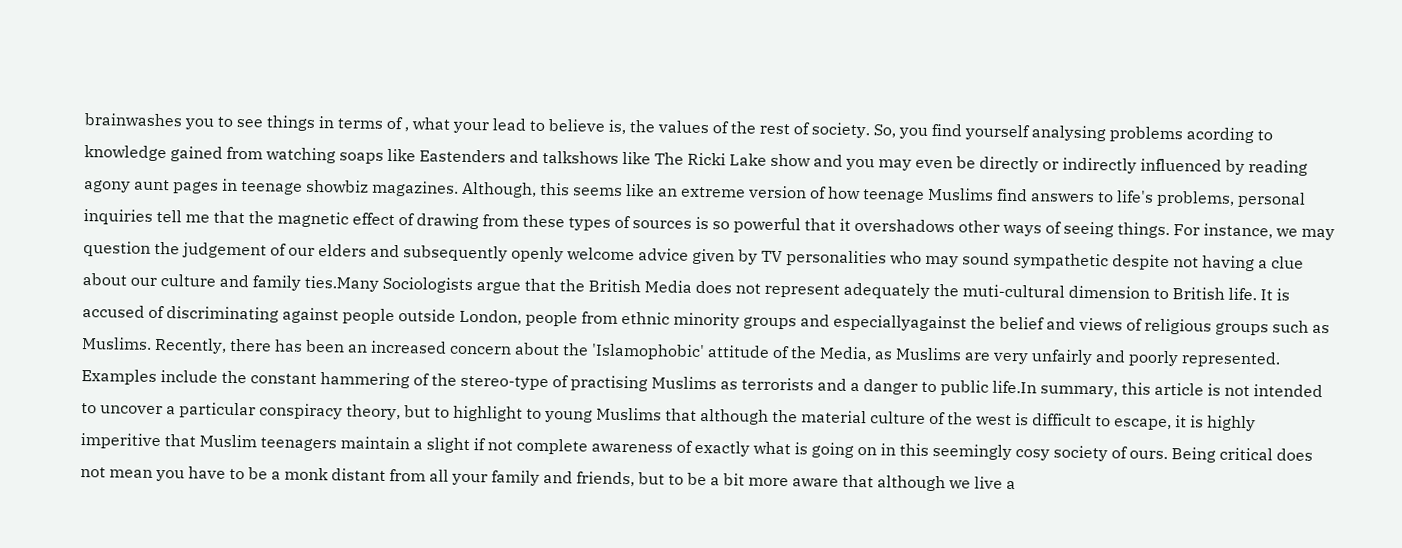brainwashes you to see things in terms of , what your lead to believe is, the values of the rest of society. So, you find yourself analysing problems acording to knowledge gained from watching soaps like Eastenders and talkshows like The Ricki Lake show and you may even be directly or indirectly influenced by reading agony aunt pages in teenage showbiz magazines. Although, this seems like an extreme version of how teenage Muslims find answers to life's problems, personal inquiries tell me that the magnetic effect of drawing from these types of sources is so powerful that it overshadows other ways of seeing things. For instance, we may question the judgement of our elders and subsequently openly welcome advice given by TV personalities who may sound sympathetic despite not having a clue about our culture and family ties.Many Sociologists argue that the British Media does not represent adequately the muti-cultural dimension to British life. It is accused of discriminating against people outside London, people from ethnic minority groups and especiallyagainst the belief and views of religious groups such as Muslims. Recently, there has been an increased concern about the 'Islamophobic' attitude of the Media, as Muslims are very unfairly and poorly represented. Examples include the constant hammering of the stereo-type of practising Muslims as terrorists and a danger to public life.In summary, this article is not intended to uncover a particular conspiracy theory, but to highlight to young Muslims that although the material culture of the west is difficult to escape, it is highly imperitive that Muslim teenagers maintain a slight if not complete awareness of exactly what is going on in this seemingly cosy society of ours. Being critical does not mean you have to be a monk distant from all your family and friends, but to be a bit more aware that although we live a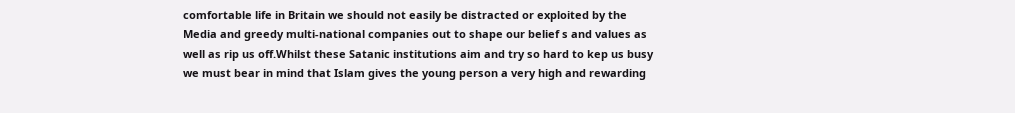comfortable life in Britain we should not easily be distracted or exploited by the Media and greedy multi-national companies out to shape our belief s and values as well as rip us off.Whilst these Satanic institutions aim and try so hard to kep us busy we must bear in mind that Islam gives the young person a very high and rewarding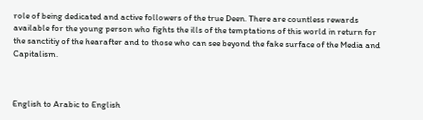role of being dedicated and active followers of the true Deen. There are countless rewards available for the young person who fights the ills of the temptations of this world in return for the sanctitiy of the hearafter and to those who can see beyond the fake surface of the Media and Capitalism.



English to Arabic to English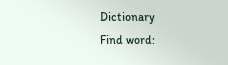Dictionary
Find word: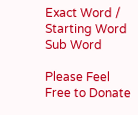Exact Word / Starting Word Sub Word

Please Feel Free to Donate